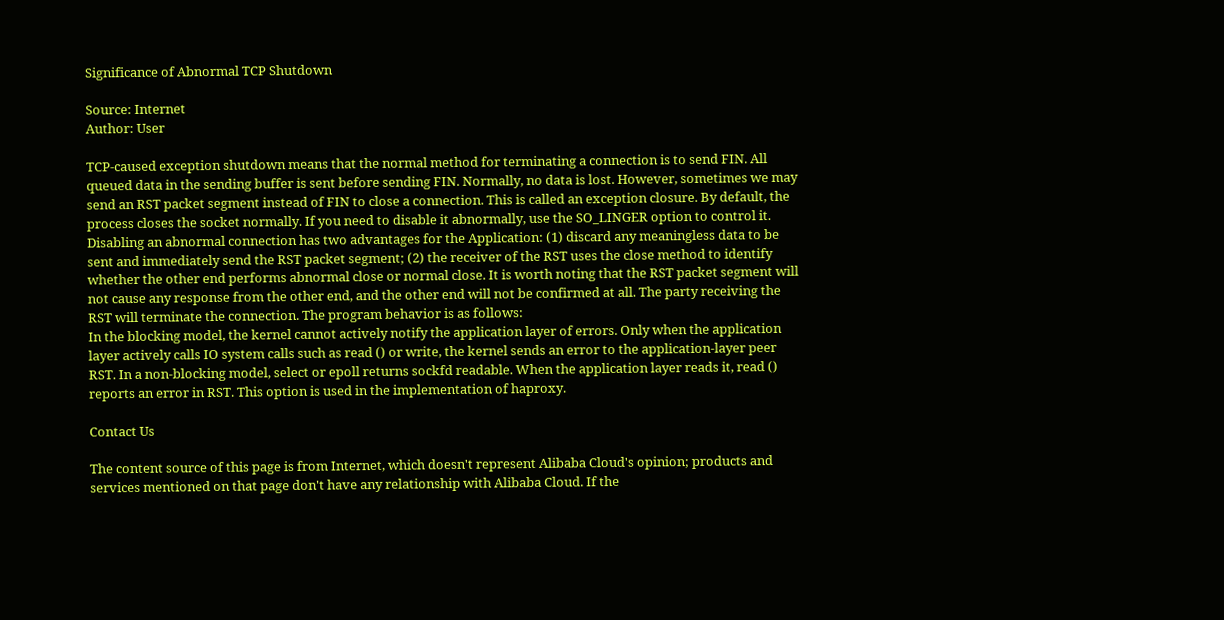Significance of Abnormal TCP Shutdown

Source: Internet
Author: User

TCP-caused exception shutdown means that the normal method for terminating a connection is to send FIN. All queued data in the sending buffer is sent before sending FIN. Normally, no data is lost. However, sometimes we may send an RST packet segment instead of FIN to close a connection. This is called an exception closure. By default, the process closes the socket normally. If you need to disable it abnormally, use the SO_LINGER option to control it. Disabling an abnormal connection has two advantages for the Application: (1) discard any meaningless data to be sent and immediately send the RST packet segment; (2) the receiver of the RST uses the close method to identify whether the other end performs abnormal close or normal close. It is worth noting that the RST packet segment will not cause any response from the other end, and the other end will not be confirmed at all. The party receiving the RST will terminate the connection. The program behavior is as follows:
In the blocking model, the kernel cannot actively notify the application layer of errors. Only when the application layer actively calls IO system calls such as read () or write, the kernel sends an error to the application-layer peer RST. In a non-blocking model, select or epoll returns sockfd readable. When the application layer reads it, read () reports an error in RST. This option is used in the implementation of haproxy.

Contact Us

The content source of this page is from Internet, which doesn't represent Alibaba Cloud's opinion; products and services mentioned on that page don't have any relationship with Alibaba Cloud. If the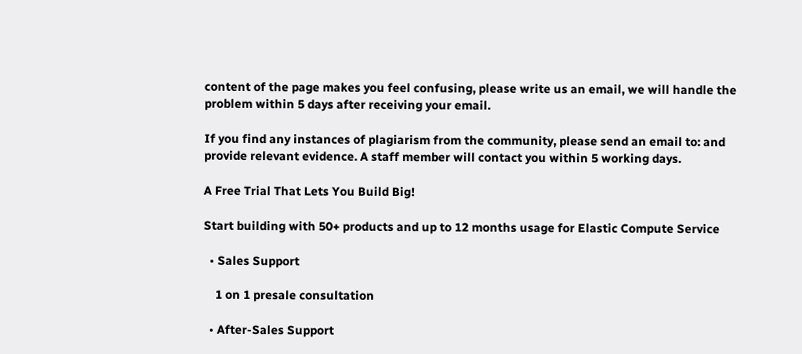content of the page makes you feel confusing, please write us an email, we will handle the problem within 5 days after receiving your email.

If you find any instances of plagiarism from the community, please send an email to: and provide relevant evidence. A staff member will contact you within 5 working days.

A Free Trial That Lets You Build Big!

Start building with 50+ products and up to 12 months usage for Elastic Compute Service

  • Sales Support

    1 on 1 presale consultation

  • After-Sales Support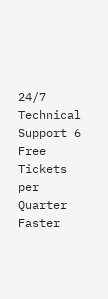24/7 Technical Support 6 Free Tickets per Quarter Faster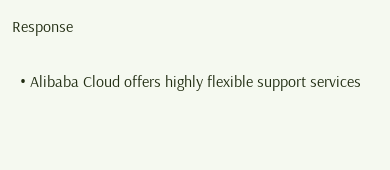Response

  • Alibaba Cloud offers highly flexible support services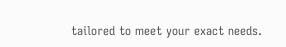tailored to meet your exact needs.